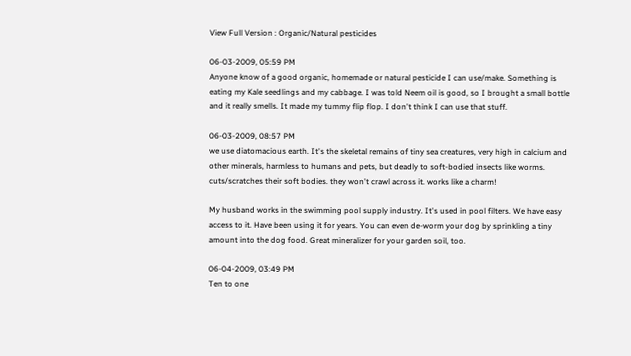View Full Version : Organic/Natural pesticides

06-03-2009, 05:59 PM
Anyone know of a good organic, homemade or natural pesticide I can use/make. Something is eating my Kale seedlings and my cabbage. I was told Neem oil is good, so I brought a small bottle and it really smells. It made my tummy flip flop. I don't think I can use that stuff.

06-03-2009, 08:57 PM
we use diatomacious earth. It's the skeletal remains of tiny sea creatures, very high in calcium and other minerals, harmless to humans and pets, but deadly to soft-bodied insects like worms. cuts/scratches their soft bodies. they won't crawl across it. works like a charm!

My husband works in the swimming pool supply industry. It's used in pool filters. We have easy access to it. Have been using it for years. You can even de-worm your dog by sprinkling a tiny amount into the dog food. Great mineralizer for your garden soil, too.

06-04-2009, 03:49 PM
Ten to one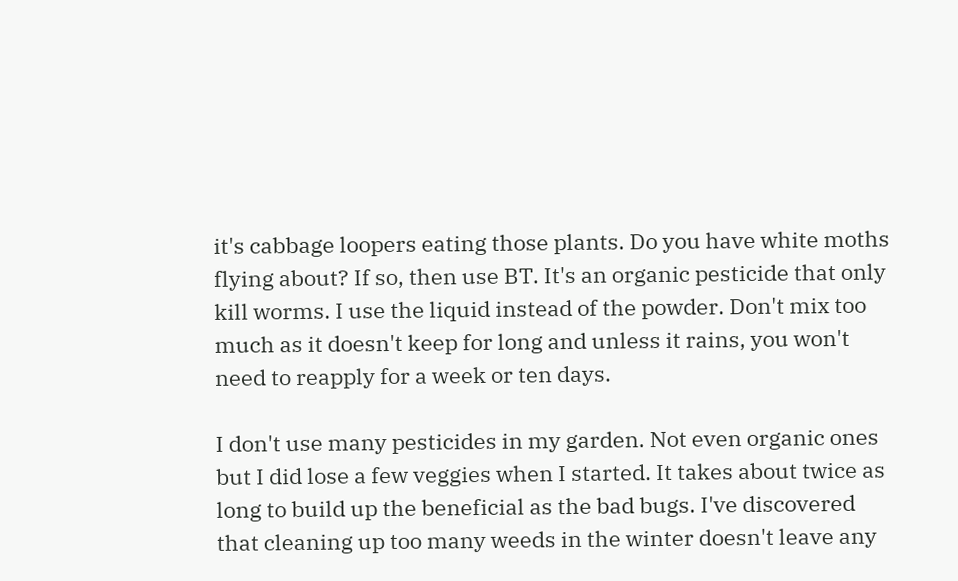it's cabbage loopers eating those plants. Do you have white moths flying about? If so, then use BT. It's an organic pesticide that only kill worms. I use the liquid instead of the powder. Don't mix too much as it doesn't keep for long and unless it rains, you won't need to reapply for a week or ten days.

I don't use many pesticides in my garden. Not even organic ones but I did lose a few veggies when I started. It takes about twice as long to build up the beneficial as the bad bugs. I've discovered that cleaning up too many weeds in the winter doesn't leave any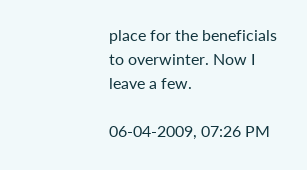place for the beneficials to overwinter. Now I leave a few.

06-04-2009, 07:26 PM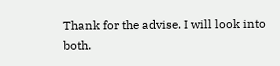Thank for the advise. I will look into both.